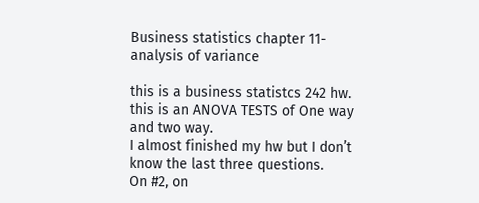Business statistics chapter 11-analysis of variance

this is a business statistcs 242 hw. this is an ANOVA TESTS of One way and two way.
I almost finished my hw but I don’t know the last three questions.
On #2, on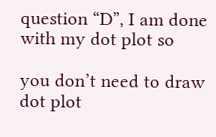question “D”, I am done with my dot plot so

you don’t need to draw dot plot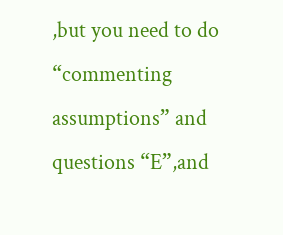,but you need to do “commenting assumptions” and questions “E”,and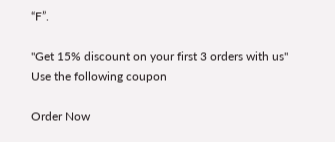“F”.

"Get 15% discount on your first 3 orders with us"
Use the following coupon

Order Now